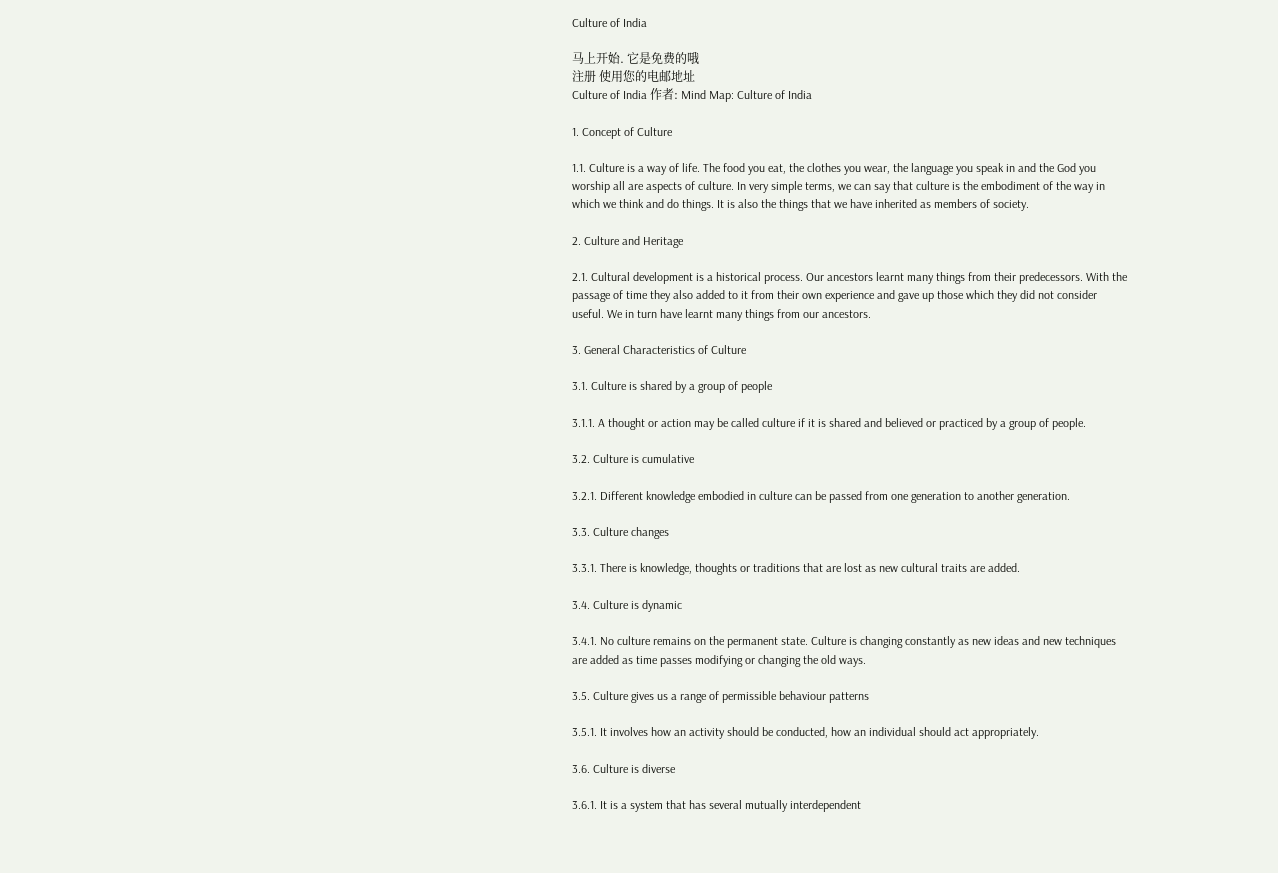Culture of India

马上开始. 它是免费的哦
注册 使用您的电邮地址
Culture of India 作者: Mind Map: Culture of India

1. Concept of Culture

1.1. Culture is a way of life. The food you eat, the clothes you wear, the language you speak in and the God you worship all are aspects of culture. In very simple terms, we can say that culture is the embodiment of the way in which we think and do things. It is also the things that we have inherited as members of society.

2. Culture and Heritage

2.1. Cultural development is a historical process. Our ancestors learnt many things from their predecessors. With the passage of time they also added to it from their own experience and gave up those which they did not consider useful. We in turn have learnt many things from our ancestors.

3. General Characteristics of Culture

3.1. Culture is shared by a group of people

3.1.1. A thought or action may be called culture if it is shared and believed or practiced by a group of people.

3.2. Culture is cumulative

3.2.1. Different knowledge embodied in culture can be passed from one generation to another generation.

3.3. Culture changes

3.3.1. There is knowledge, thoughts or traditions that are lost as new cultural traits are added.

3.4. Culture is dynamic

3.4.1. No culture remains on the permanent state. Culture is changing constantly as new ideas and new techniques are added as time passes modifying or changing the old ways.

3.5. Culture gives us a range of permissible behaviour patterns

3.5.1. It involves how an activity should be conducted, how an individual should act appropriately.

3.6. Culture is diverse

3.6.1. It is a system that has several mutually interdependent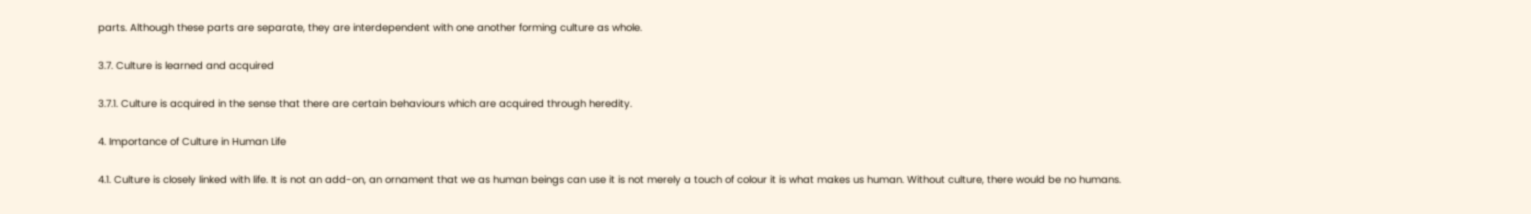parts. Although these parts are separate, they are interdependent with one another forming culture as whole.

3.7. Culture is learned and acquired

3.7.1. Culture is acquired in the sense that there are certain behaviours which are acquired through heredity.

4. Importance of Culture in Human Life

4.1. Culture is closely linked with life. It is not an add-on, an ornament that we as human beings can use it is not merely a touch of colour it is what makes us human. Without culture, there would be no humans.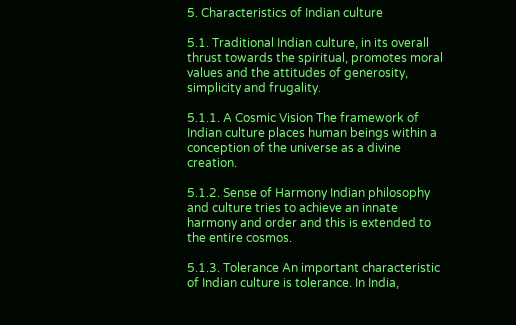5. Characteristics of Indian culture

5.1. Traditional Indian culture, in its overall thrust towards the spiritual, promotes moral values and the attitudes of generosity, simplicity and frugality.

5.1.1. A Cosmic Vision The framework of Indian culture places human beings within a conception of the universe as a divine creation.

5.1.2. Sense of Harmony Indian philosophy and culture tries to achieve an innate harmony and order and this is extended to the entire cosmos.

5.1.3. Tolerance An important characteristic of Indian culture is tolerance. In India,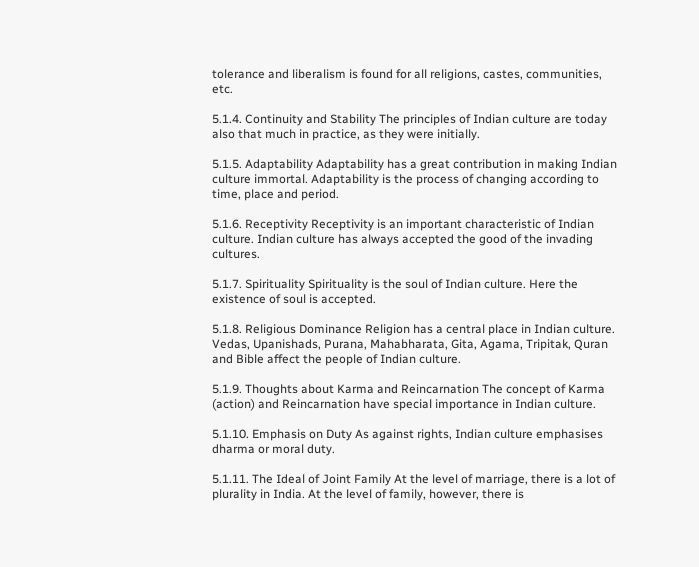tolerance and liberalism is found for all religions, castes, communities, etc.

5.1.4. Continuity and Stability The principles of Indian culture are today also that much in practice, as they were initially.

5.1.5. Adaptability Adaptability has a great contribution in making Indian culture immortal. Adaptability is the process of changing according to time, place and period.

5.1.6. Receptivity Receptivity is an important characteristic of Indian culture. Indian culture has always accepted the good of the invading cultures.

5.1.7. Spirituality Spirituality is the soul of Indian culture. Here the existence of soul is accepted.

5.1.8. Religious Dominance Religion has a central place in Indian culture. Vedas, Upanishads, Purana, Mahabharata, Gita, Agama, Tripitak, Quran and Bible affect the people of Indian culture.

5.1.9. Thoughts about Karma and Reincarnation The concept of Karma (action) and Reincarnation have special importance in Indian culture.

5.1.10. Emphasis on Duty As against rights, Indian culture emphasises dharma or moral duty.

5.1.11. The Ideal of Joint Family At the level of marriage, there is a lot of plurality in India. At the level of family, however, there is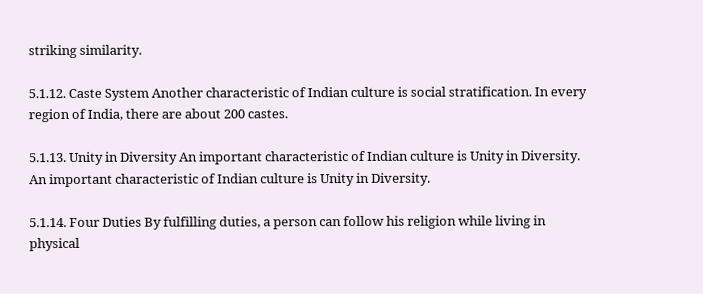striking similarity.

5.1.12. Caste System Another characteristic of Indian culture is social stratification. In every region of India, there are about 200 castes.

5.1.13. Unity in Diversity An important characteristic of Indian culture is Unity in Diversity. An important characteristic of Indian culture is Unity in Diversity.

5.1.14. Four Duties By fulfilling duties, a person can follow his religion while living in physical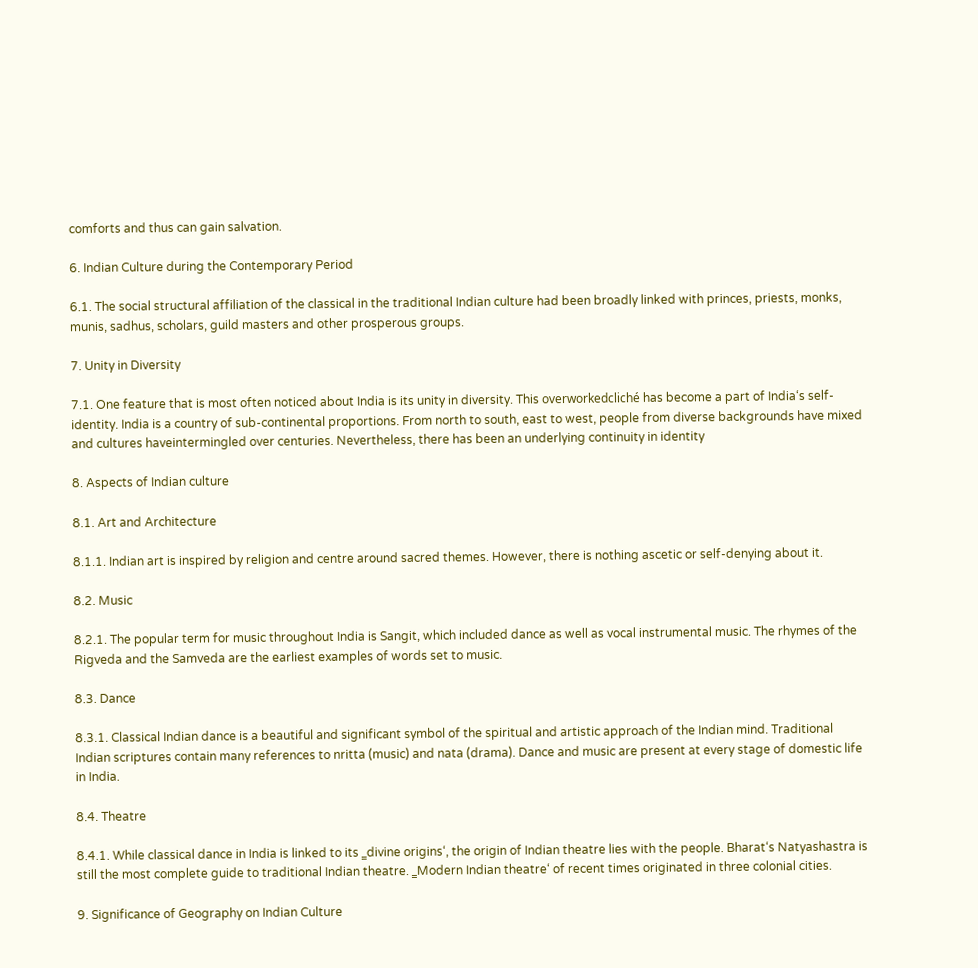comforts and thus can gain salvation.

6. Indian Culture during the Contemporary Period

6.1. The social structural affiliation of the classical in the traditional Indian culture had been broadly linked with princes, priests, monks, munis, sadhus, scholars, guild masters and other prosperous groups.

7. Unity in Diversity

7.1. One feature that is most often noticed about India is its unity in diversity. This overworkedcliché has become a part of India‘s self-identity. India is a country of sub-continental proportions. From north to south, east to west, people from diverse backgrounds have mixed and cultures haveintermingled over centuries. Nevertheless, there has been an underlying continuity in identity

8. Aspects of Indian culture

8.1. Art and Architecture

8.1.1. Indian art is inspired by religion and centre around sacred themes. However, there is nothing ascetic or self-denying about it.

8.2. Music

8.2.1. The popular term for music throughout India is Sangit, which included dance as well as vocal instrumental music. The rhymes of the Rigveda and the Samveda are the earliest examples of words set to music.

8.3. Dance

8.3.1. Classical Indian dance is a beautiful and significant symbol of the spiritual and artistic approach of the Indian mind. Traditional Indian scriptures contain many references to nritta (music) and nata (drama). Dance and music are present at every stage of domestic life in India.

8.4. Theatre

8.4.1. While classical dance in India is linked to its ‗divine origins‘, the origin of Indian theatre lies with the people. Bharat‘s Natyashastra is still the most complete guide to traditional Indian theatre. ‗Modern Indian theatre‘ of recent times originated in three colonial cities.

9. Significance of Geography on Indian Culture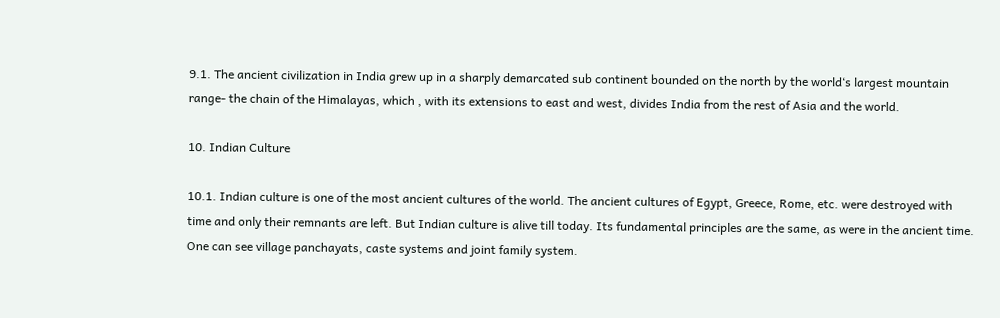9.1. The ancient civilization in India grew up in a sharply demarcated sub continent bounded on the north by the world‘s largest mountain range- the chain of the Himalayas, which , with its extensions to east and west, divides India from the rest of Asia and the world.

10. Indian Culture

10.1. Indian culture is one of the most ancient cultures of the world. The ancient cultures of Egypt, Greece, Rome, etc. were destroyed with time and only their remnants are left. But Indian culture is alive till today. Its fundamental principles are the same, as were in the ancient time. One can see village panchayats, caste systems and joint family system.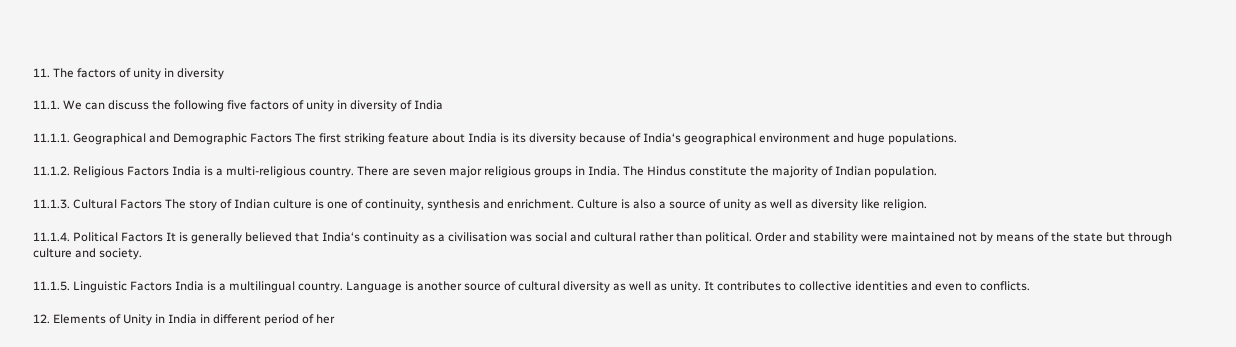11. The factors of unity in diversity

11.1. We can discuss the following five factors of unity in diversity of India

11.1.1. Geographical and Demographic Factors The first striking feature about India is its diversity because of India‘s geographical environment and huge populations.

11.1.2. Religious Factors India is a multi-religious country. There are seven major religious groups in India. The Hindus constitute the majority of Indian population.

11.1.3. Cultural Factors The story of Indian culture is one of continuity, synthesis and enrichment. Culture is also a source of unity as well as diversity like religion.

11.1.4. Political Factors It is generally believed that India‘s continuity as a civilisation was social and cultural rather than political. Order and stability were maintained not by means of the state but through culture and society.

11.1.5. Linguistic Factors India is a multilingual country. Language is another source of cultural diversity as well as unity. It contributes to collective identities and even to conflicts.

12. Elements of Unity in India in different period of her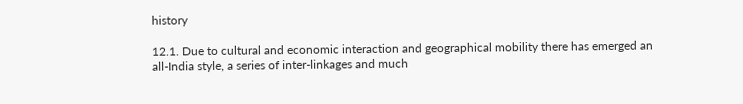history

12.1. Due to cultural and economic interaction and geographical mobility there has emerged an all-India style, a series of inter-linkages and much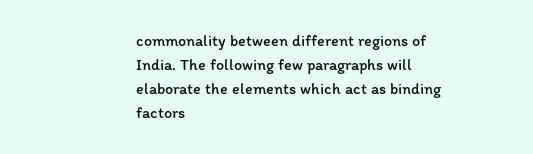commonality between different regions of India. The following few paragraphs will elaborate the elements which act as binding factors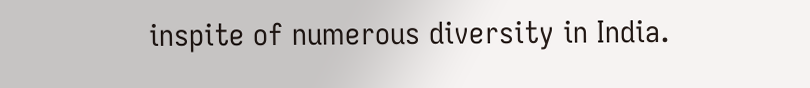inspite of numerous diversity in India.